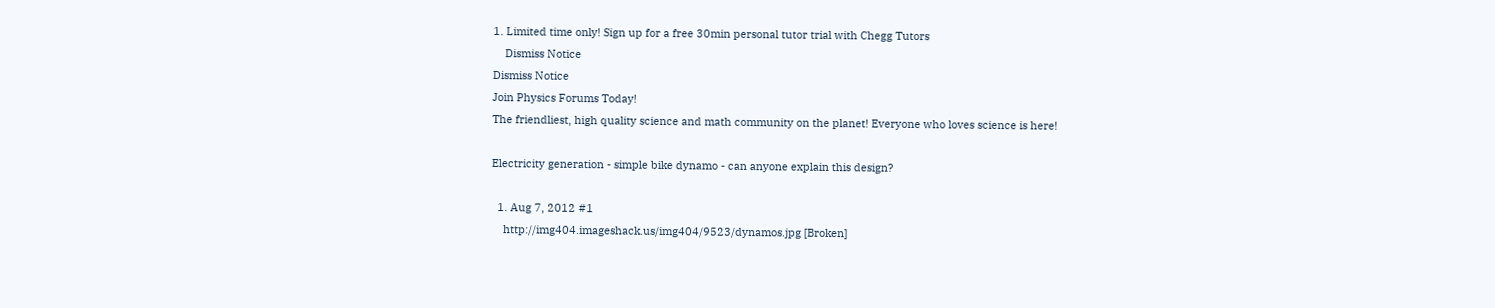1. Limited time only! Sign up for a free 30min personal tutor trial with Chegg Tutors
    Dismiss Notice
Dismiss Notice
Join Physics Forums Today!
The friendliest, high quality science and math community on the planet! Everyone who loves science is here!

Electricity generation - simple bike dynamo - can anyone explain this design?

  1. Aug 7, 2012 #1
    http://img404.imageshack.us/img404/9523/dynamos.jpg [Broken]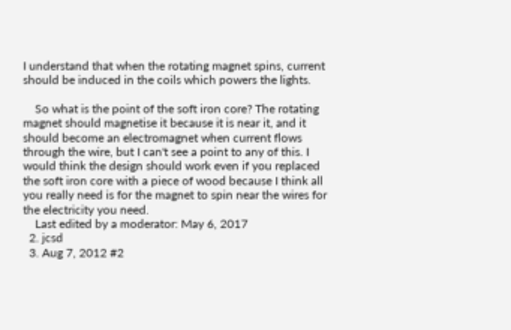I understand that when the rotating magnet spins, current should be induced in the coils which powers the lights.

    So what is the point of the soft iron core? The rotating magnet should magnetise it because it is near it, and it should become an electromagnet when current flows through the wire, but I can't see a point to any of this. I would think the design should work even if you replaced the soft iron core with a piece of wood because I think all you really need is for the magnet to spin near the wires for the electricity you need.
    Last edited by a moderator: May 6, 2017
  2. jcsd
  3. Aug 7, 2012 #2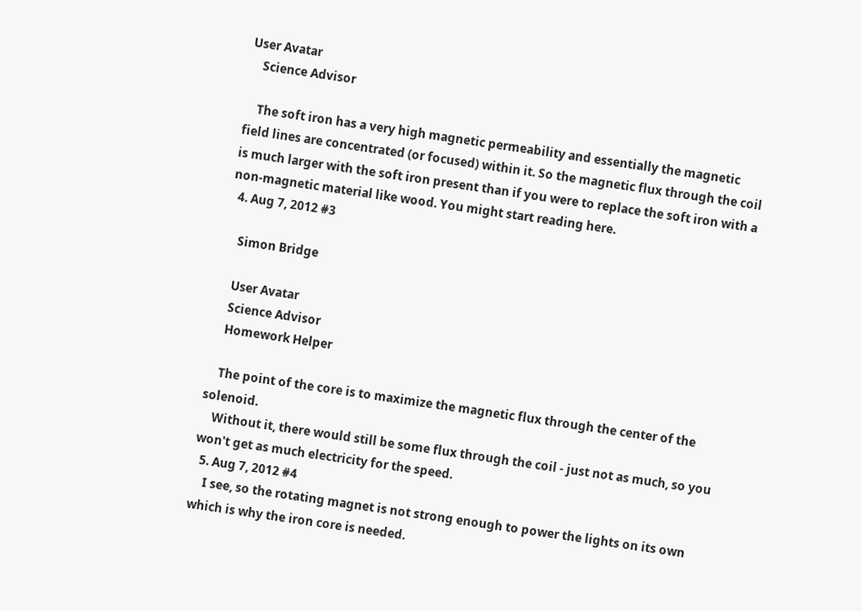User Avatar
    Science Advisor

    The soft iron has a very high magnetic permeability and essentially the magnetic field lines are concentrated (or focused) within it. So the magnetic flux through the coil is much larger with the soft iron present than if you were to replace the soft iron with a non-magnetic material like wood. You might start reading here.
  4. Aug 7, 2012 #3

    Simon Bridge

    User Avatar
    Science Advisor
    Homework Helper

    The point of the core is to maximize the magnetic flux through the center of the solenoid.
    Without it, there would still be some flux through the coil - just not as much, so you won't get as much electricity for the speed.
  5. Aug 7, 2012 #4
    I see, so the rotating magnet is not strong enough to power the lights on its own which is why the iron core is needed.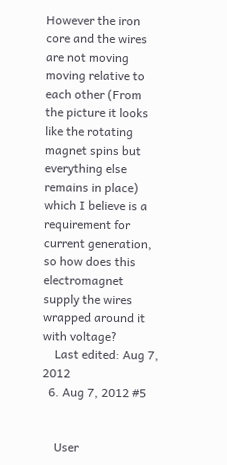However the iron core and the wires are not moving moving relative to each other (From the picture it looks like the rotating magnet spins but everything else remains in place) which I believe is a requirement for current generation, so how does this electromagnet supply the wires wrapped around it with voltage?
    Last edited: Aug 7, 2012
  6. Aug 7, 2012 #5


    User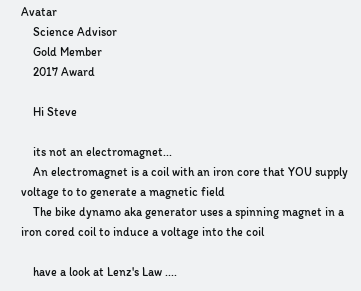Avatar
    Science Advisor
    Gold Member
    2017 Award

    Hi Steve

    its not an electromagnet...
    An electromagnet is a coil with an iron core that YOU supply voltage to to generate a magnetic field
    The bike dynamo aka generator uses a spinning magnet in a iron cored coil to induce a voltage into the coil

    have a look at Lenz's Law ....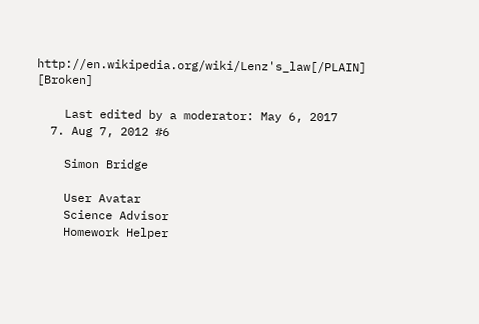http://en.wikipedia.org/wiki/Lenz's_law[/PLAIN] [Broken]

    Last edited by a moderator: May 6, 2017
  7. Aug 7, 2012 #6

    Simon Bridge

    User Avatar
    Science Advisor
    Homework Helper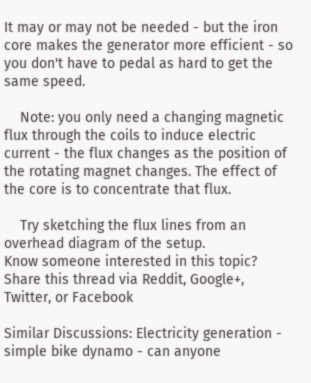It may or may not be needed - but the iron core makes the generator more efficient - so you don't have to pedal as hard to get the same speed.

    Note: you only need a changing magnetic flux through the coils to induce electric current - the flux changes as the position of the rotating magnet changes. The effect of the core is to concentrate that flux.

    Try sketching the flux lines from an overhead diagram of the setup.
Know someone interested in this topic? Share this thread via Reddit, Google+, Twitter, or Facebook

Similar Discussions: Electricity generation - simple bike dynamo - can anyone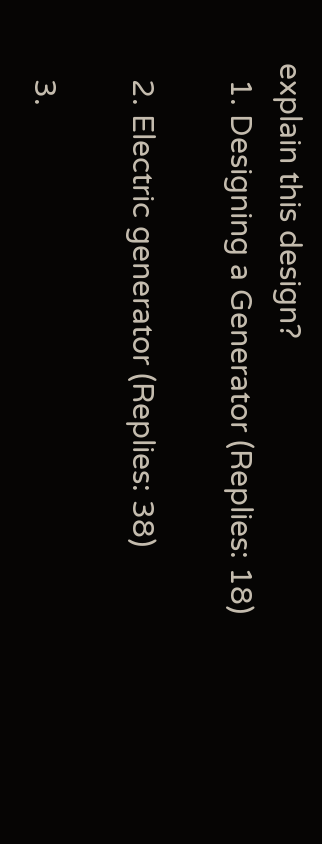explain this design?
  1. Designing a Generator (Replies: 18)

  2. Electric generator (Replies: 38)

  3.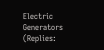Electric Generators (Replies: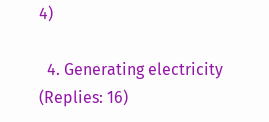4)

  4. Generating electricity (Replies: 16)